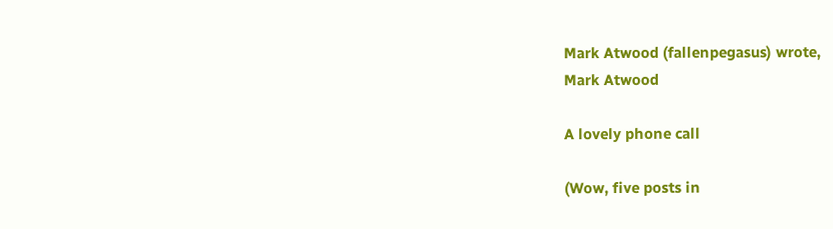Mark Atwood (fallenpegasus) wrote,
Mark Atwood

A lovely phone call

(Wow, five posts in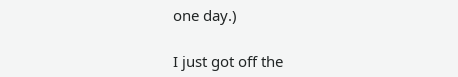one day.)

I just got off the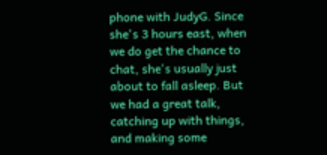phone with JudyG. Since she's 3 hours east, when we do get the chance to chat, she's usually just about to fall asleep. But we had a great talk, catching up with things, and making some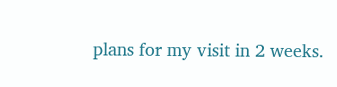plans for my visit in 2 weeks.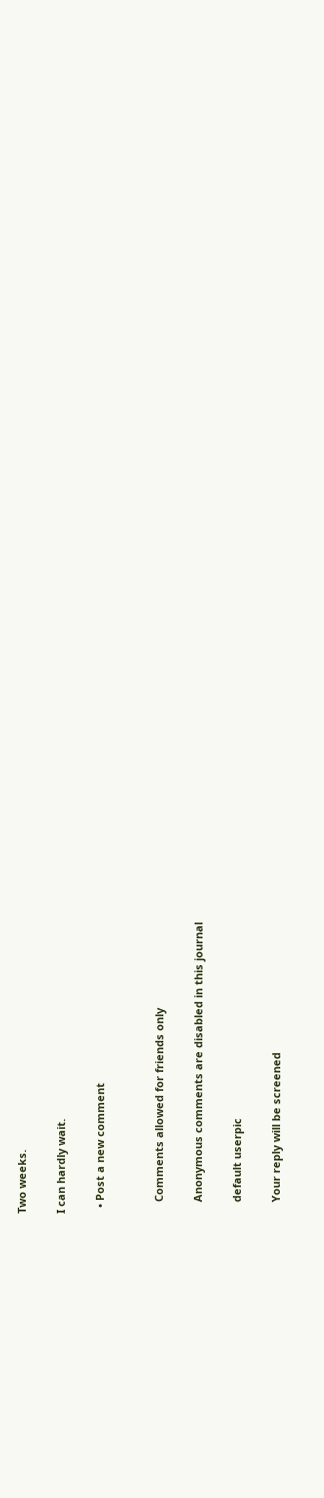Two weeks.

I can hardly wait.

  • Post a new comment


    Comments allowed for friends only

    Anonymous comments are disabled in this journal

    default userpic

    Your reply will be screened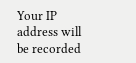Your IP address will be recorded